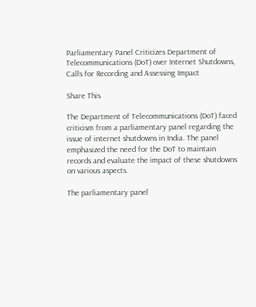Parliamentary Panel Criticizes Department of Telecommunications (DoT) over Internet Shutdowns, Calls for Recording and Assessing Impact

Share This

The Department of Telecommunications (DoT) faced criticism from a parliamentary panel regarding the issue of internet shutdowns in India. The panel emphasized the need for the DoT to maintain records and evaluate the impact of these shutdowns on various aspects.

The parliamentary panel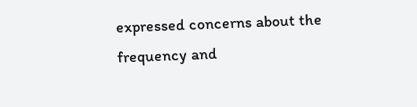expressed concerns about the frequency and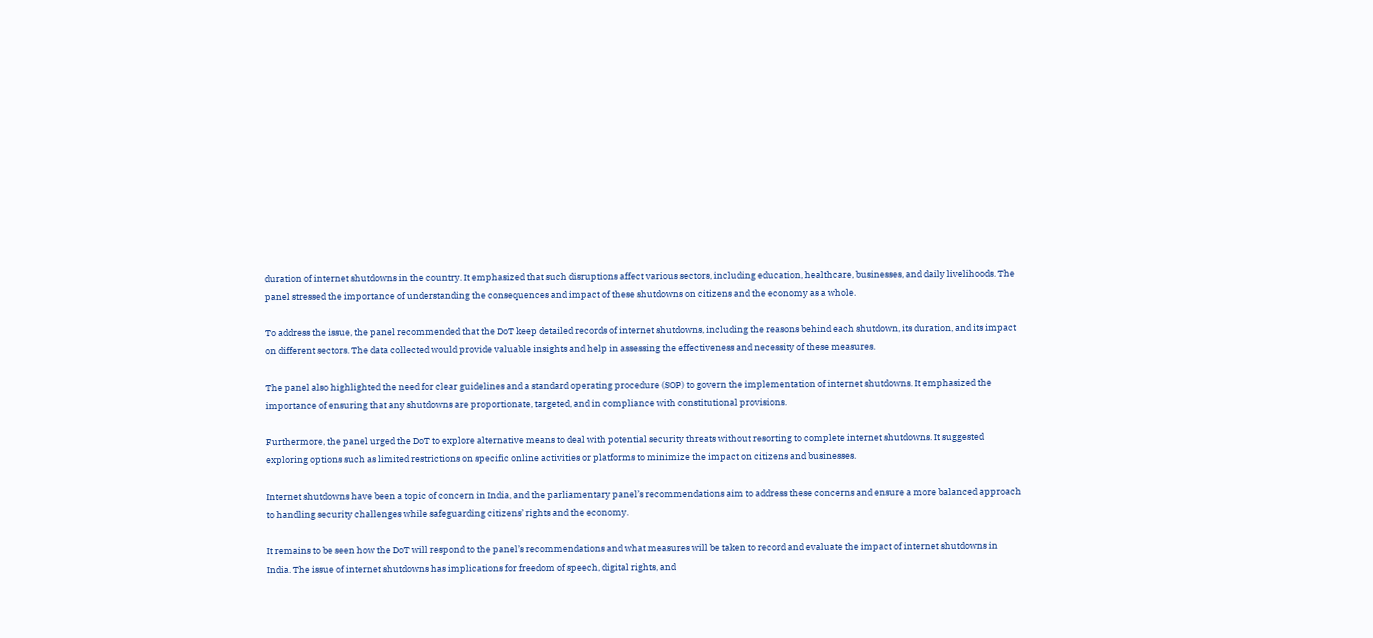duration of internet shutdowns in the country. It emphasized that such disruptions affect various sectors, including education, healthcare, businesses, and daily livelihoods. The panel stressed the importance of understanding the consequences and impact of these shutdowns on citizens and the economy as a whole.

To address the issue, the panel recommended that the DoT keep detailed records of internet shutdowns, including the reasons behind each shutdown, its duration, and its impact on different sectors. The data collected would provide valuable insights and help in assessing the effectiveness and necessity of these measures.

The panel also highlighted the need for clear guidelines and a standard operating procedure (SOP) to govern the implementation of internet shutdowns. It emphasized the importance of ensuring that any shutdowns are proportionate, targeted, and in compliance with constitutional provisions.

Furthermore, the panel urged the DoT to explore alternative means to deal with potential security threats without resorting to complete internet shutdowns. It suggested exploring options such as limited restrictions on specific online activities or platforms to minimize the impact on citizens and businesses.

Internet shutdowns have been a topic of concern in India, and the parliamentary panel’s recommendations aim to address these concerns and ensure a more balanced approach to handling security challenges while safeguarding citizens’ rights and the economy.

It remains to be seen how the DoT will respond to the panel’s recommendations and what measures will be taken to record and evaluate the impact of internet shutdowns in India. The issue of internet shutdowns has implications for freedom of speech, digital rights, and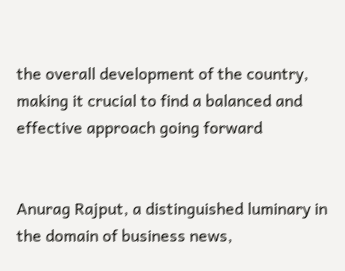the overall development of the country, making it crucial to find a balanced and effective approach going forward


Anurag Rajput, a distinguished luminary in the domain of business news,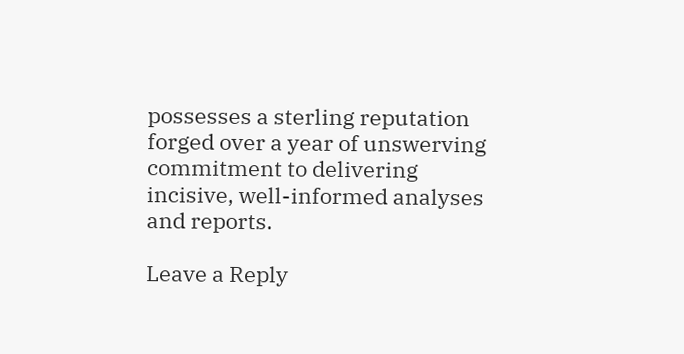possesses a sterling reputation forged over a year of unswerving commitment to delivering incisive, well-informed analyses and reports.

Leave a Reply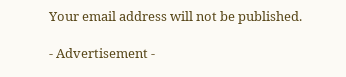Your email address will not be published.

- Advertisement -